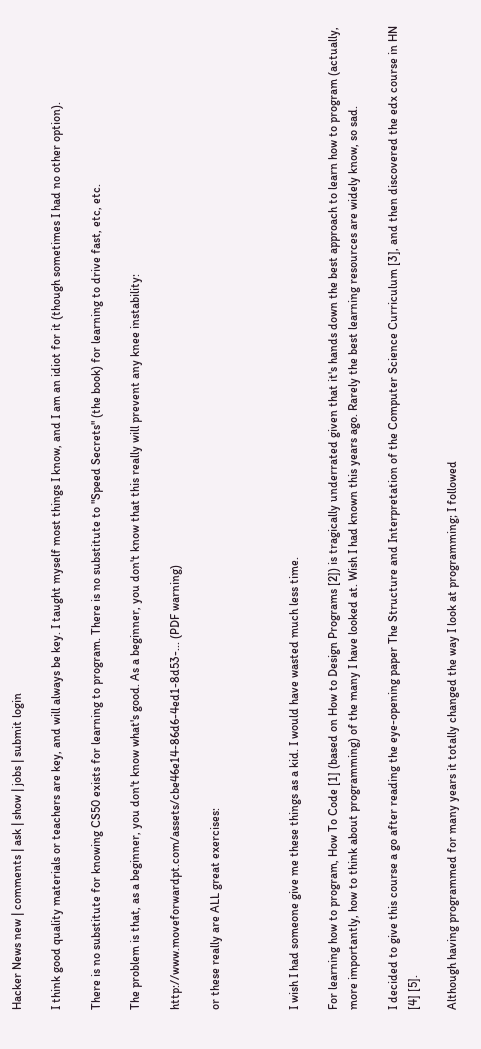Hacker News new | comments | ask | show | jobs | submit login

I think good quality materials or teachers are key, and will always be key. I taught myself most things I know, and I am an idiot for it (though sometimes I had no other option).

There is no substitute for knowing CS50 exists for learning to program. There is no substitute to "Speed Secrets" (the book) for learning to drive fast, etc, etc.

The problem is that, as a beginner, you don't know what's good. As a beginner, you don't know that this really will prevent any knee instability:

http://www.moveforwardpt.com/assets/cbe46e14-86d6-4ed1-8d53-... (PDF warning)

or these really are ALL great exercises:



I wish I had someone give me these things as a kid. I would have wasted much less time.

For learning how to program, How To Code [1] (based on How to Design Programs [2]) is tragically underrated given that it's hands down the best approach to learn how to program (actually, more importantly, how to think about programming) of the many I have looked at. Wish I had known this years ago. Rarely the best learning resources are widely know, so sad.

I decided to give this course a go after reading the eye-opening paper The Structure and Interpretation of the Computer Science Curriculum [3], and then discovered the edx course in HN [4] [5].

Although having programmed for many years it totally changed the way I look at programming; I followed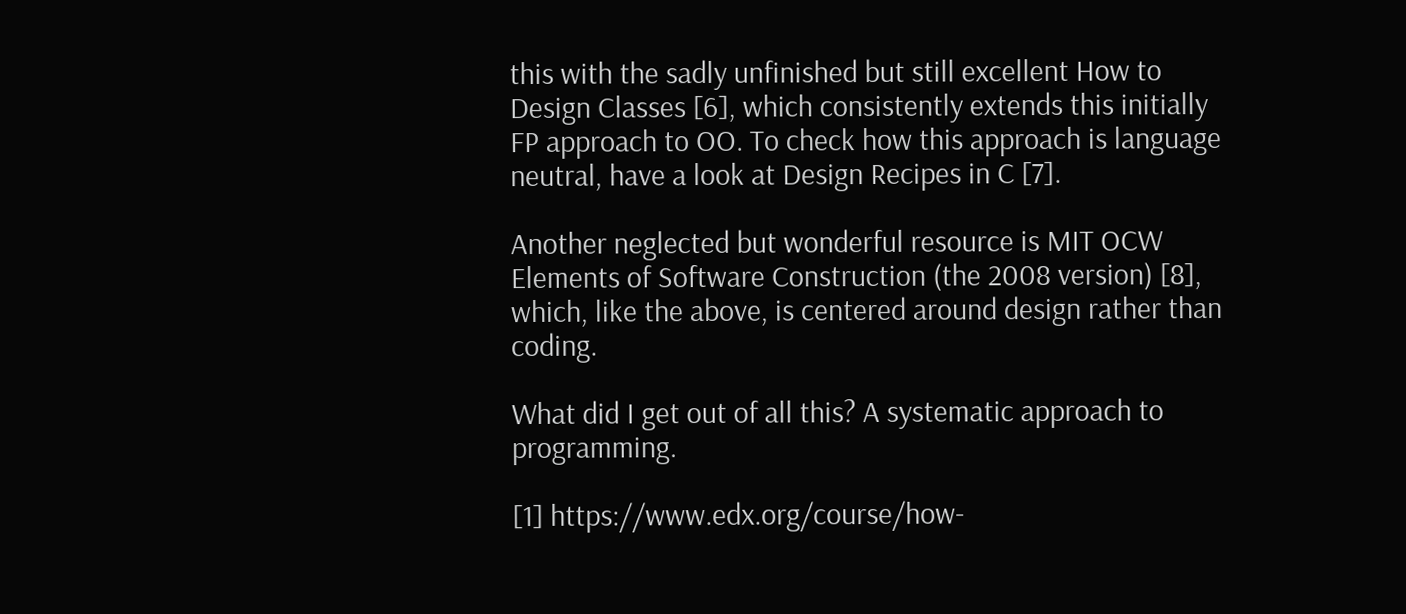this with the sadly unfinished but still excellent How to Design Classes [6], which consistently extends this initially FP approach to OO. To check how this approach is language neutral, have a look at Design Recipes in C [7].

Another neglected but wonderful resource is MIT OCW Elements of Software Construction (the 2008 version) [8], which, like the above, is centered around design rather than coding.

What did I get out of all this? A systematic approach to programming.

[1] https://www.edx.org/course/how-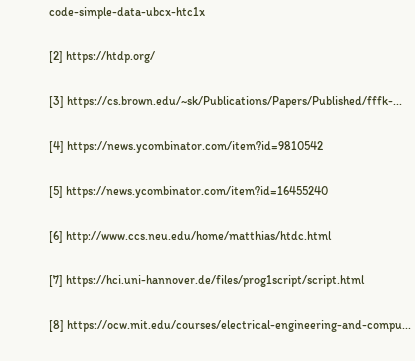code-simple-data-ubcx-htc1x

[2] https://htdp.org/

[3] https://cs.brown.edu/~sk/Publications/Papers/Published/fffk-...

[4] https://news.ycombinator.com/item?id=9810542

[5] https://news.ycombinator.com/item?id=16455240

[6] http://www.ccs.neu.edu/home/matthias/htdc.html

[7] https://hci.uni-hannover.de/files/prog1script/script.html

[8] https://ocw.mit.edu/courses/electrical-engineering-and-compu...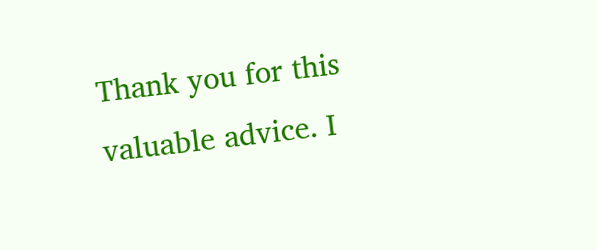Thank you for this valuable advice. I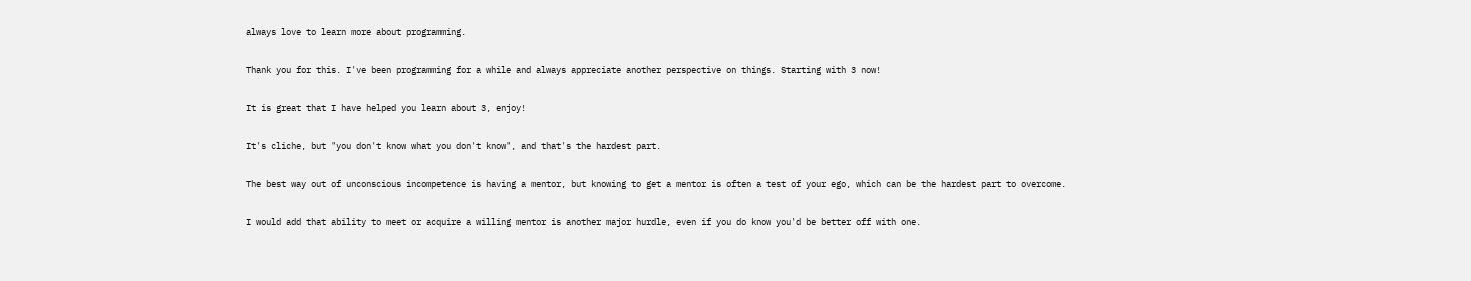always love to learn more about programming.

Thank you for this. I've been programming for a while and always appreciate another perspective on things. Starting with 3 now!

It is great that I have helped you learn about 3, enjoy!

It's cliche, but "you don't know what you don't know", and that's the hardest part.

The best way out of unconscious incompetence is having a mentor, but knowing to get a mentor is often a test of your ego, which can be the hardest part to overcome.

I would add that ability to meet or acquire a willing mentor is another major hurdle, even if you do know you'd be better off with one.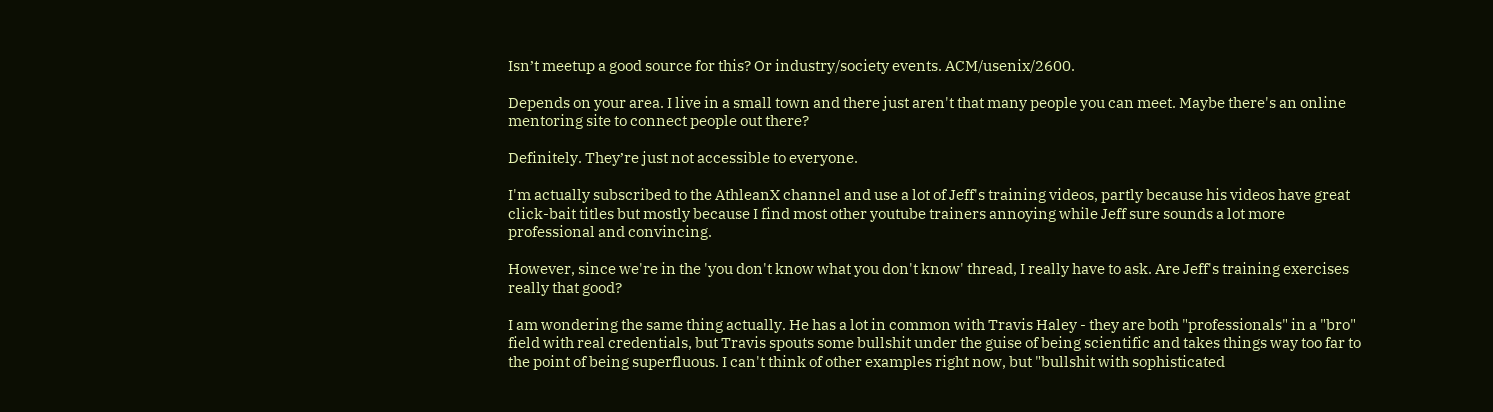Isn’t meetup a good source for this? Or industry/society events. ACM/usenix/2600.

Depends on your area. I live in a small town and there just aren't that many people you can meet. Maybe there's an online mentoring site to connect people out there?

Definitely. They’re just not accessible to everyone.

I'm actually subscribed to the AthleanX channel and use a lot of Jeff's training videos, partly because his videos have great click-bait titles but mostly because I find most other youtube trainers annoying while Jeff sure sounds a lot more professional and convincing.

However, since we're in the 'you don't know what you don't know' thread, I really have to ask. Are Jeff's training exercises really that good?

I am wondering the same thing actually. He has a lot in common with Travis Haley - they are both "professionals" in a "bro" field with real credentials, but Travis spouts some bullshit under the guise of being scientific and takes things way too far to the point of being superfluous. I can't think of other examples right now, but "bullshit with sophisticated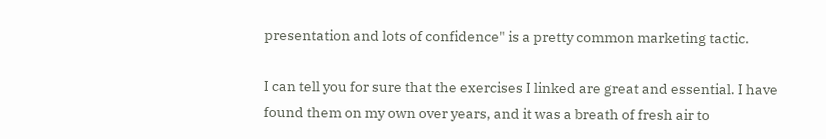presentation and lots of confidence" is a pretty common marketing tactic.

I can tell you for sure that the exercises I linked are great and essential. I have found them on my own over years, and it was a breath of fresh air to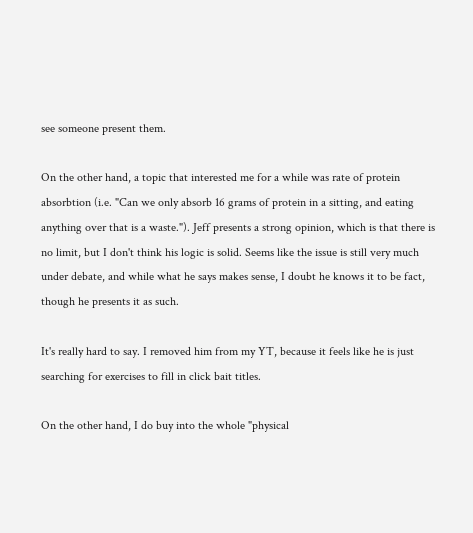see someone present them.

On the other hand, a topic that interested me for a while was rate of protein absorbtion (i.e. "Can we only absorb 16 grams of protein in a sitting, and eating anything over that is a waste."). Jeff presents a strong opinion, which is that there is no limit, but I don't think his logic is solid. Seems like the issue is still very much under debate, and while what he says makes sense, I doubt he knows it to be fact, though he presents it as such.

It's really hard to say. I removed him from my YT, because it feels like he is just searching for exercises to fill in click bait titles.

On the other hand, I do buy into the whole "physical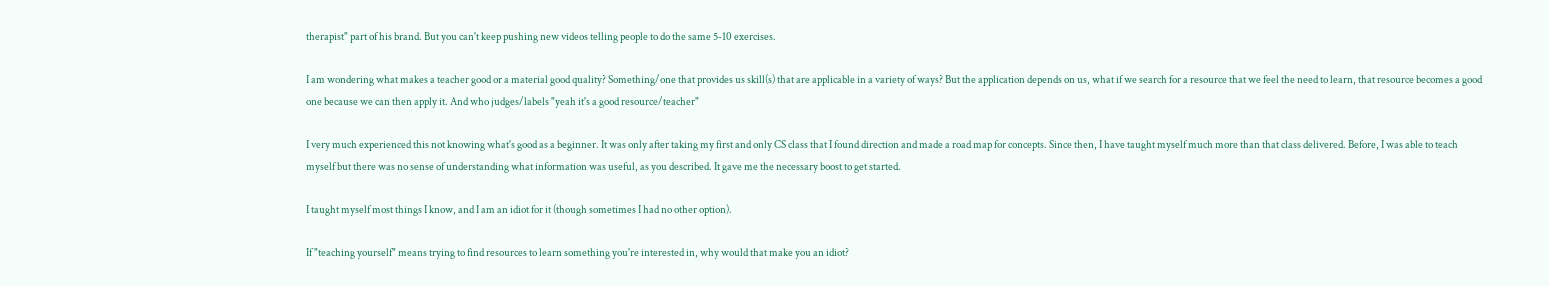therapist" part of his brand. But you can't keep pushing new videos telling people to do the same 5-10 exercises.

I am wondering what makes a teacher good or a material good quality? Something/one that provides us skill(s) that are applicable in a variety of ways? But the application depends on us, what if we search for a resource that we feel the need to learn, that resource becomes a good one because we can then apply it. And who judges/labels "yeah it's a good resource/teacher"

I very much experienced this not knowing what's good as a beginner. It was only after taking my first and only CS class that I found direction and made a road map for concepts. Since then, I have taught myself much more than that class delivered. Before, I was able to teach myself but there was no sense of understanding what information was useful, as you described. It gave me the necessary boost to get started.

I taught myself most things I know, and I am an idiot for it (though sometimes I had no other option).

If "teaching yourself" means trying to find resources to learn something you're interested in, why would that make you an idiot?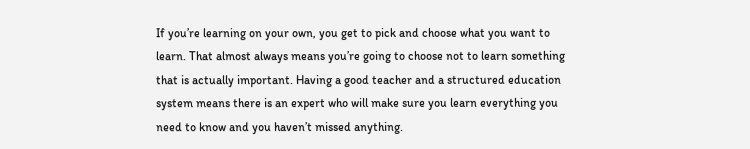If you’re learning on your own, you get to pick and choose what you want to learn. That almost always means you’re going to choose not to learn something that is actually important. Having a good teacher and a structured education system means there is an expert who will make sure you learn everything you need to know and you haven’t missed anything.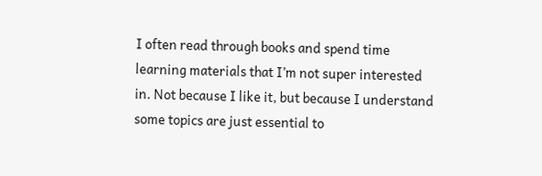I often read through books and spend time learning materials that I’m not super interested in. Not because I like it, but because I understand some topics are just essential to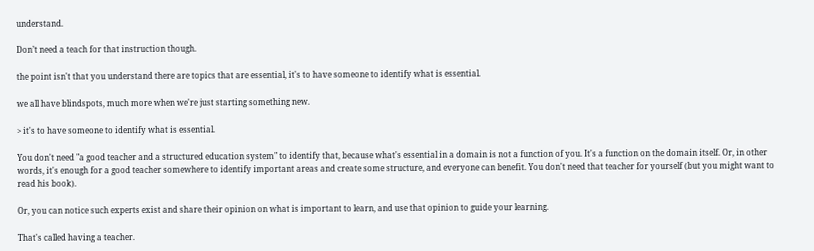understand.

Don’t need a teach for that instruction though.

the point isn't that you understand there are topics that are essential, it's to have someone to identify what is essential.

we all have blindspots, much more when we're just starting something new.

> it's to have someone to identify what is essential.

You don't need "a good teacher and a structured education system" to identify that, because what's essential in a domain is not a function of you. It's a function on the domain itself. Or, in other words, it's enough for a good teacher somewhere to identify important areas and create some structure, and everyone can benefit. You don't need that teacher for yourself (but you might want to read his book).

Or, you can notice such experts exist and share their opinion on what is important to learn, and use that opinion to guide your learning.

That's called having a teacher.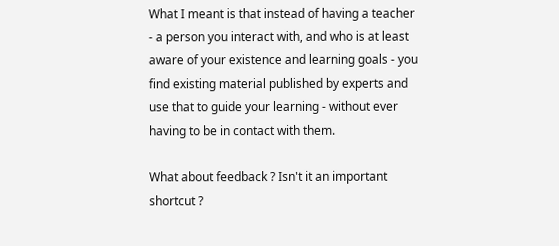What I meant is that instead of having a teacher - a person you interact with, and who is at least aware of your existence and learning goals - you find existing material published by experts and use that to guide your learning - without ever having to be in contact with them.

What about feedback ? Isn't it an important shortcut ?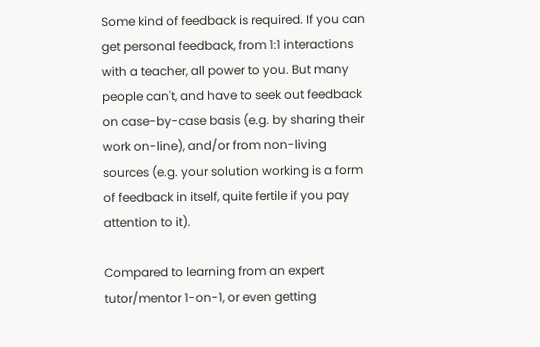Some kind of feedback is required. If you can get personal feedback, from 1:1 interactions with a teacher, all power to you. But many people can't, and have to seek out feedback on case-by-case basis (e.g. by sharing their work on-line), and/or from non-living sources (e.g. your solution working is a form of feedback in itself, quite fertile if you pay attention to it).

Compared to learning from an expert tutor/mentor 1-on-1, or even getting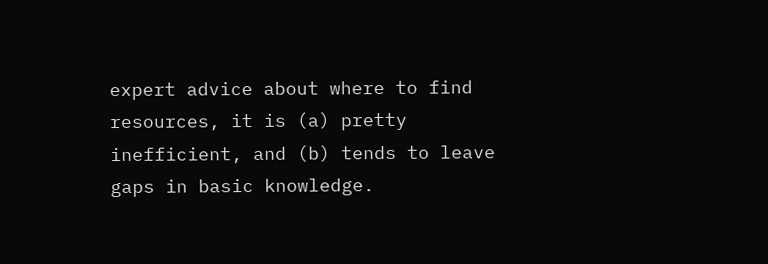expert advice about where to find resources, it is (a) pretty inefficient, and (b) tends to leave gaps in basic knowledge.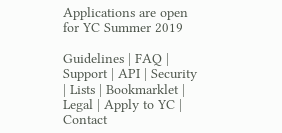Applications are open for YC Summer 2019

Guidelines | FAQ | Support | API | Security | Lists | Bookmarklet | Legal | Apply to YC | Contact